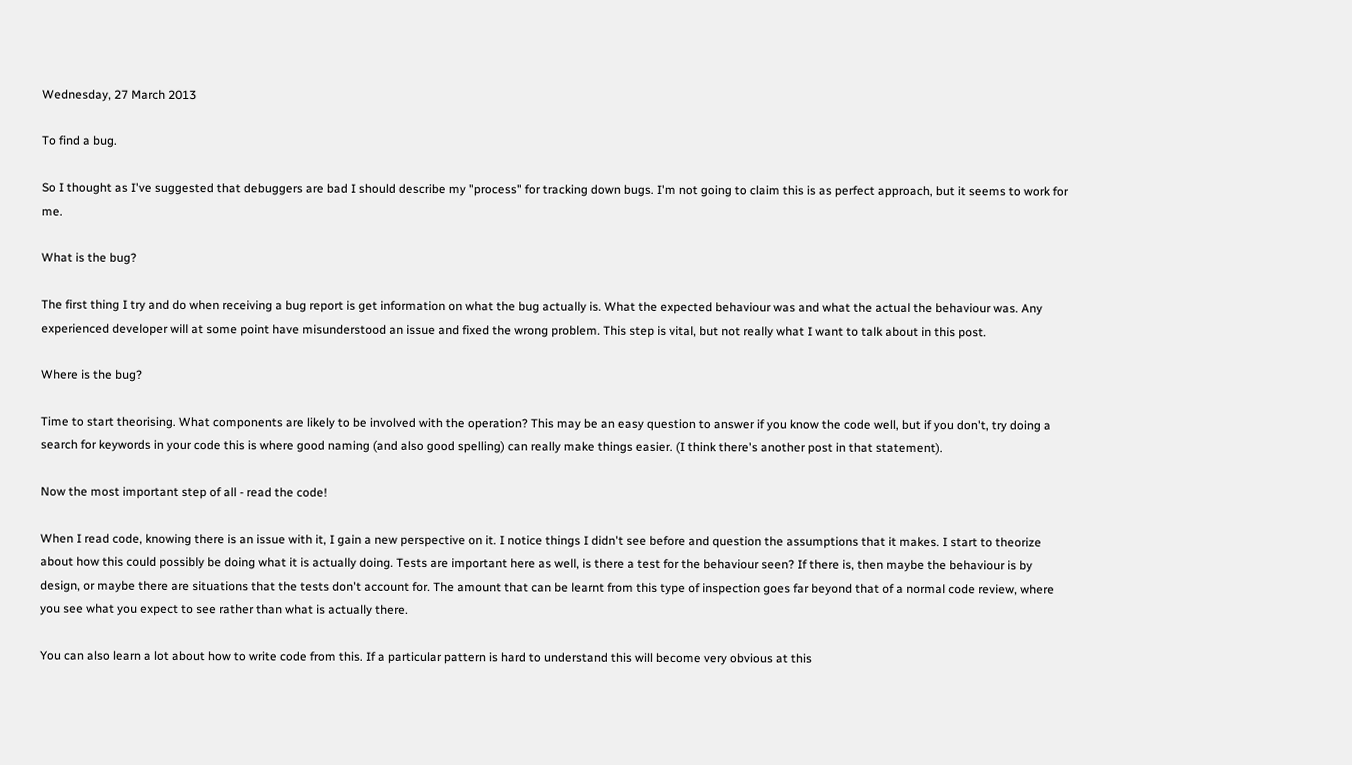Wednesday, 27 March 2013

To find a bug.

So I thought as I've suggested that debuggers are bad I should describe my "process" for tracking down bugs. I'm not going to claim this is as perfect approach, but it seems to work for me.

What is the bug?

The first thing I try and do when receiving a bug report is get information on what the bug actually is. What the expected behaviour was and what the actual the behaviour was. Any experienced developer will at some point have misunderstood an issue and fixed the wrong problem. This step is vital, but not really what I want to talk about in this post.

Where is the bug?

Time to start theorising. What components are likely to be involved with the operation? This may be an easy question to answer if you know the code well, but if you don't, try doing a search for keywords in your code this is where good naming (and also good spelling) can really make things easier. (I think there's another post in that statement).

Now the most important step of all - read the code!

When I read code, knowing there is an issue with it, I gain a new perspective on it. I notice things I didn't see before and question the assumptions that it makes. I start to theorize about how this could possibly be doing what it is actually doing. Tests are important here as well, is there a test for the behaviour seen? If there is, then maybe the behaviour is by design, or maybe there are situations that the tests don't account for. The amount that can be learnt from this type of inspection goes far beyond that of a normal code review, where you see what you expect to see rather than what is actually there.

You can also learn a lot about how to write code from this. If a particular pattern is hard to understand this will become very obvious at this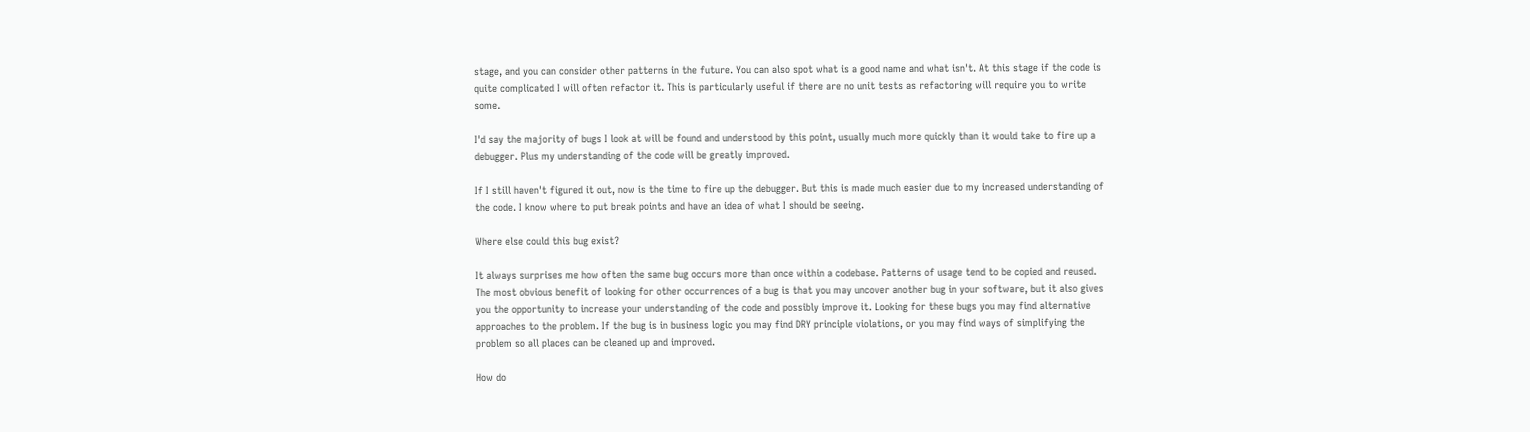stage, and you can consider other patterns in the future. You can also spot what is a good name and what isn't. At this stage if the code is quite complicated I will often refactor it. This is particularly useful if there are no unit tests as refactoring will require you to write some.

I'd say the majority of bugs I look at will be found and understood by this point, usually much more quickly than it would take to fire up a debugger. Plus my understanding of the code will be greatly improved.

If I still haven't figured it out, now is the time to fire up the debugger. But this is made much easier due to my increased understanding of the code. I know where to put break points and have an idea of what I should be seeing.

Where else could this bug exist?

It always surprises me how often the same bug occurs more than once within a codebase. Patterns of usage tend to be copied and reused. The most obvious benefit of looking for other occurrences of a bug is that you may uncover another bug in your software, but it also gives you the opportunity to increase your understanding of the code and possibly improve it. Looking for these bugs you may find alternative approaches to the problem. If the bug is in business logic you may find DRY principle violations, or you may find ways of simplifying the problem so all places can be cleaned up and improved.

How do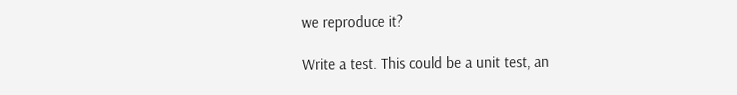we reproduce it?

Write a test. This could be a unit test, an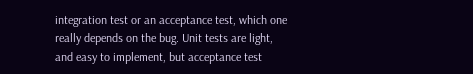integration test or an acceptance test, which one really depends on the bug. Unit tests are light, and easy to implement, but acceptance test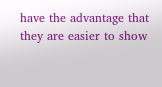have the advantage that they are easier to show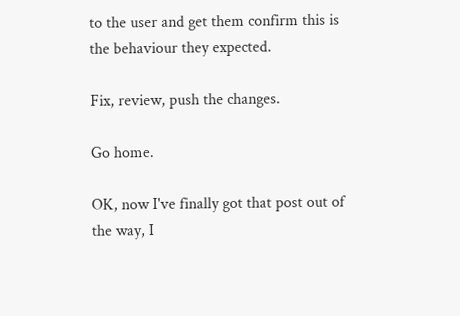to the user and get them confirm this is the behaviour they expected.

Fix, review, push the changes.

Go home.

OK, now I've finally got that post out of the way, I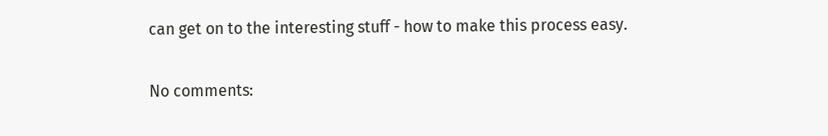can get on to the interesting stuff - how to make this process easy.

No comments: